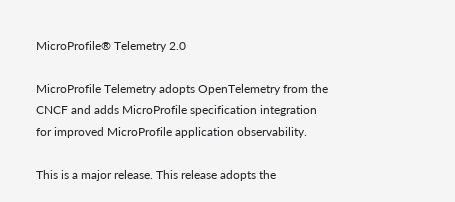MicroProfile® Telemetry 2.0

MicroProfile Telemetry adopts OpenTelemetry from the CNCF and adds MicroProfile specification integration for improved MicroProfile application observability.

This is a major release. This release adopts the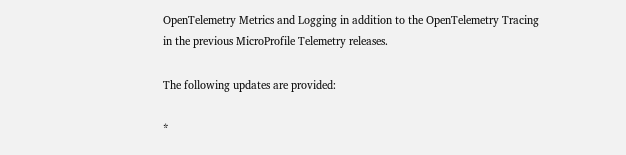OpenTelemetry Metrics and Logging in addition to the OpenTelemetry Tracing in the previous MicroProfile Telemetry releases.

The following updates are provided:

*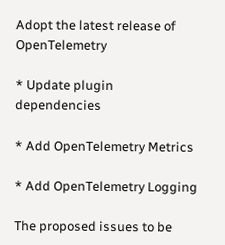Adopt the latest release of OpenTelemetry

* Update plugin dependencies

* Add OpenTelemetry Metrics

* Add OpenTelemetry Logging

The proposed issues to be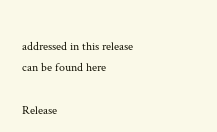addressed in this release can be found here

Release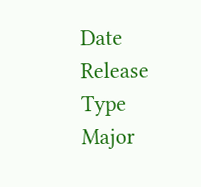Date
Release Type
Major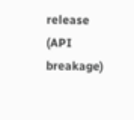release (API breakage)